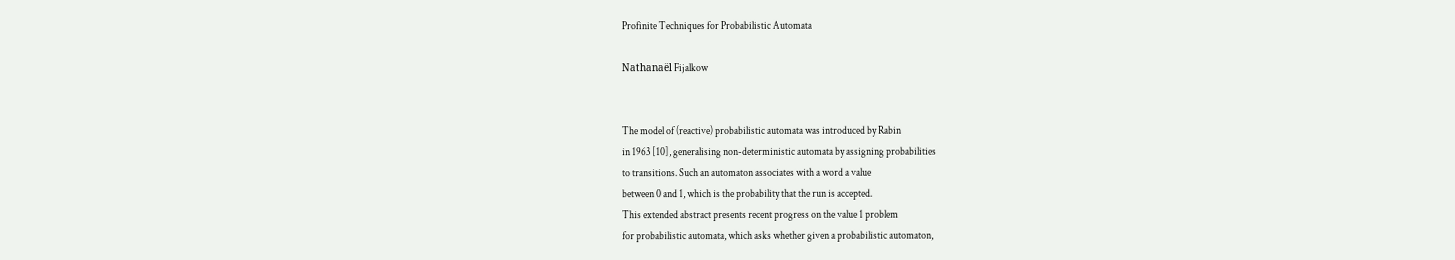Profinite Techniques for Probabilistic Automata

Nathanaël Fijalkow


The model of (reactive) probabilistic automata was introduced by Rabin
in 1963 [10], generalising non-deterministic automata by assigning probabilities
to transitions. Such an automaton associates with a word a value
between 0 and 1, which is the probability that the run is accepted.
This extended abstract presents recent progress on the value 1 problem
for probabilistic automata, which asks whether given a probabilistic automaton,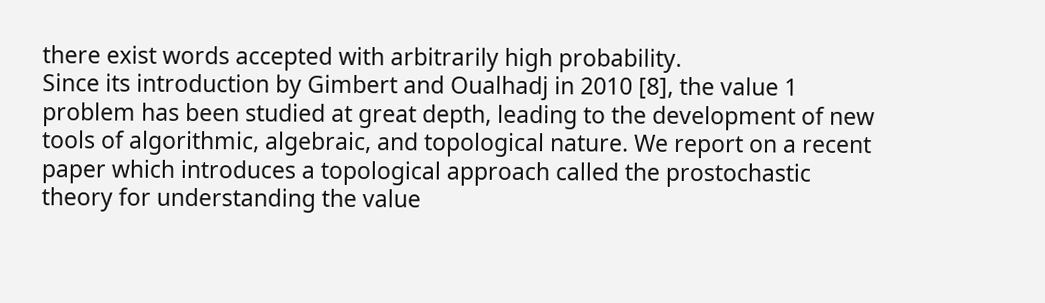there exist words accepted with arbitrarily high probability.
Since its introduction by Gimbert and Oualhadj in 2010 [8], the value 1
problem has been studied at great depth, leading to the development of new
tools of algorithmic, algebraic, and topological nature. We report on a recent
paper which introduces a topological approach called the prostochastic
theory for understanding the value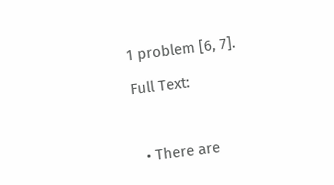1 problem [6, 7].

Full Text:



  • There are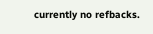currently no refbacks.